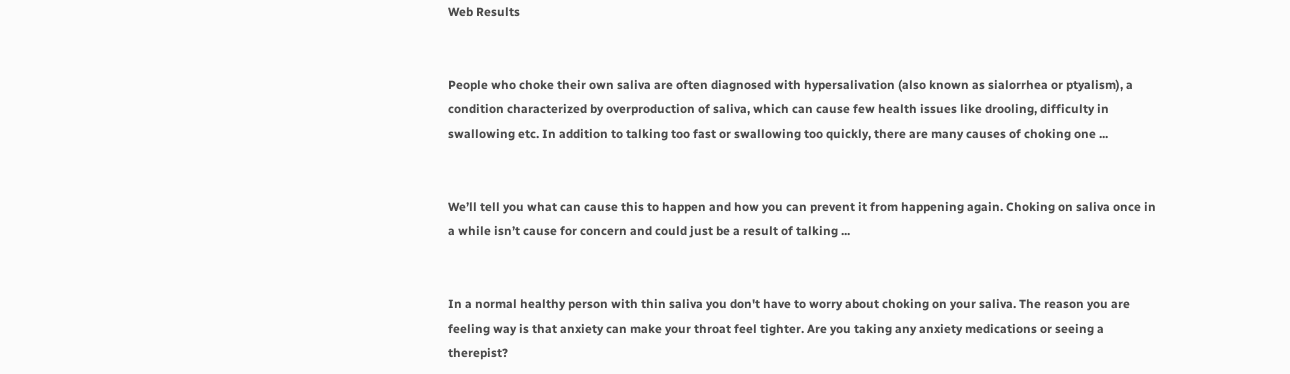Web Results


People who choke their own saliva are often diagnosed with hypersalivation (also known as sialorrhea or ptyalism), a condition characterized by overproduction of saliva, which can cause few health issues like drooling, difficulty in swallowing etc. In addition to talking too fast or swallowing too quickly, there are many causes of choking one ...


We’ll tell you what can cause this to happen and how you can prevent it from happening again. Choking on saliva once in a while isn’t cause for concern and could just be a result of talking ...


In a normal healthy person with thin saliva you don't have to worry about choking on your saliva. The reason you are feeling way is that anxiety can make your throat feel tighter. Are you taking any anxiety medications or seeing a therepist?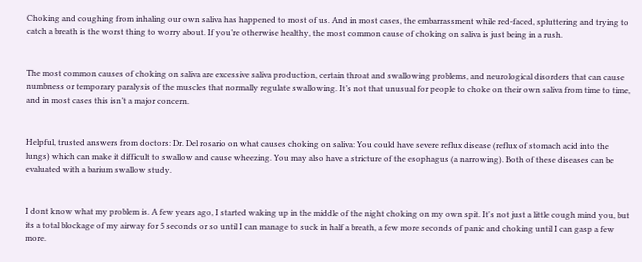Choking and coughing from inhaling our own saliva has happened to most of us. And in most cases, the embarrassment while red-faced, spluttering and trying to catch a breath is the worst thing to worry about. If you’re otherwise healthy, the most common cause of choking on saliva is just being in a rush.


The most common causes of choking on saliva are excessive saliva production, certain throat and swallowing problems, and neurological disorders that can cause numbness or temporary paralysis of the muscles that normally regulate swallowing. It’s not that unusual for people to choke on their own saliva from time to time, and in most cases this isn’t a major concern.


Helpful, trusted answers from doctors: Dr. Del rosario on what causes choking on saliva: You could have severe reflux disease (reflux of stomach acid into the lungs) which can make it difficult to swallow and cause wheezing. You may also have a stricture of the esophagus (a narrowing). Both of these diseases can be evaluated with a barium swallow study.


I dont know what my problem is. A few years ago, I started waking up in the middle of the night choking on my own spit. It's not just a little cough mind you, but its a total blockage of my airway for 5 seconds or so until I can manage to suck in half a breath, a few more seconds of panic and choking until I can gasp a few more.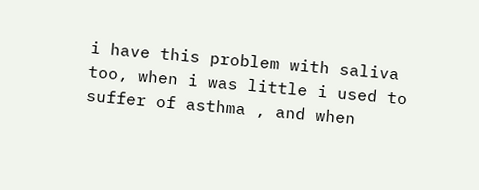i have this problem with saliva too, when i was little i used to suffer of asthma , and when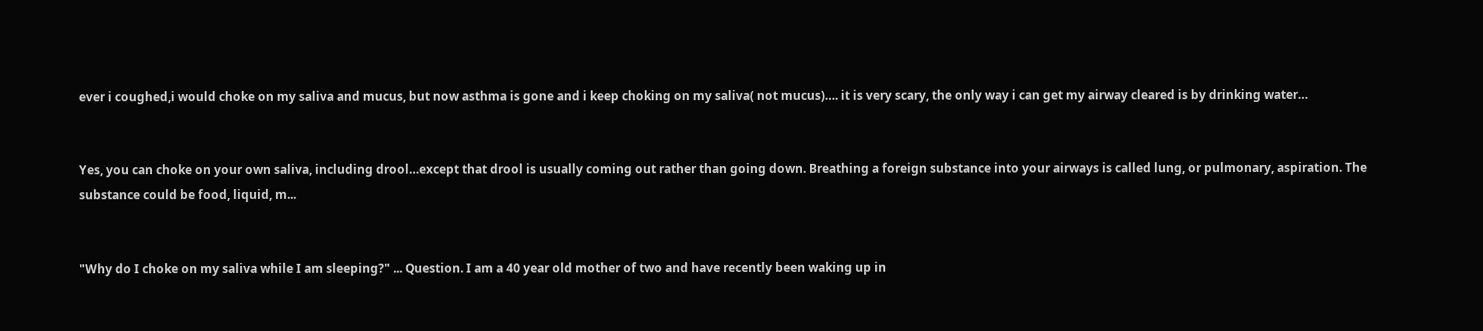ever i coughed,i would choke on my saliva and mucus, but now asthma is gone and i keep choking on my saliva( not mucus)…. it is very scary, the only way i can get my airway cleared is by drinking water…


Yes, you can choke on your own saliva, including drool…except that drool is usually coming out rather than going down. Breathing a foreign substance into your airways is called lung, or pulmonary, aspiration. The substance could be food, liquid, m...


"Why do I choke on my saliva while I am sleeping?" ... Question. I am a 40 year old mother of two and have recently been waking up in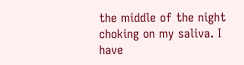the middle of the night choking on my saliva. I have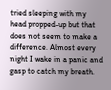tried sleeping with my head propped-up but that does not seem to make a difference. Almost every night I wake in a panic and gasp to catch my breath.